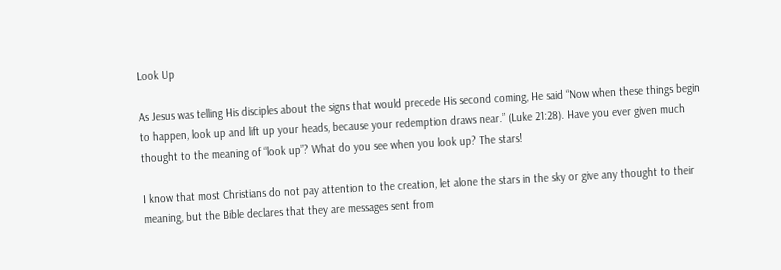Look Up

As Jesus was telling His disciples about the signs that would precede His second coming, He said “Now when these things begin to happen, look up and lift up your heads, because your redemption draws near.” (Luke 21:28). Have you ever given much thought to the meaning of “look up”? What do you see when you look up? The stars!

I know that most Christians do not pay attention to the creation, let alone the stars in the sky or give any thought to their meaning, but the Bible declares that they are messages sent from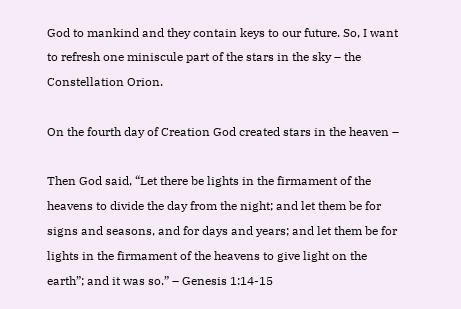God to mankind and they contain keys to our future. So, I want to refresh one miniscule part of the stars in the sky – the Constellation Orion.

On the fourth day of Creation God created stars in the heaven –

Then God said, “Let there be lights in the firmament of the heavens to divide the day from the night; and let them be for signs and seasons, and for days and years; and let them be for lights in the firmament of the heavens to give light on the earth”; and it was so.” – Genesis 1:14-15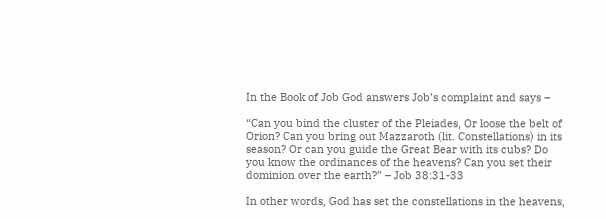In the Book of Job God answers Job’s complaint and says –

“Can you bind the cluster of the Pleiades, Or loose the belt of Orion? Can you bring out Mazzaroth (lit. Constellations) in its season? Or can you guide the Great Bear with its cubs? Do you know the ordinances of the heavens? Can you set their dominion over the earth?” – Job 38:31-33

In other words, God has set the constellations in the heavens,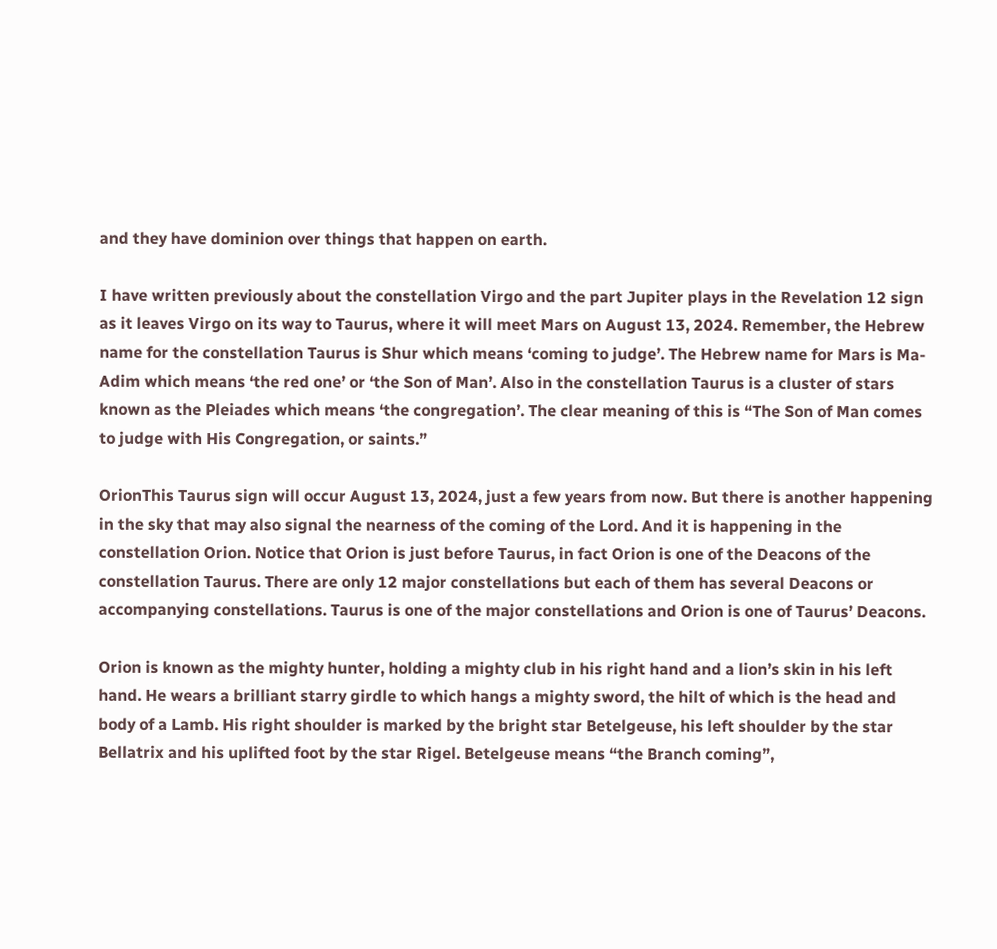and they have dominion over things that happen on earth.

I have written previously about the constellation Virgo and the part Jupiter plays in the Revelation 12 sign as it leaves Virgo on its way to Taurus, where it will meet Mars on August 13, 2024. Remember, the Hebrew name for the constellation Taurus is Shur which means ‘coming to judge’. The Hebrew name for Mars is Ma-Adim which means ‘the red one’ or ‘the Son of Man’. Also in the constellation Taurus is a cluster of stars known as the Pleiades which means ‘the congregation’. The clear meaning of this is “The Son of Man comes to judge with His Congregation, or saints.”

OrionThis Taurus sign will occur August 13, 2024, just a few years from now. But there is another happening in the sky that may also signal the nearness of the coming of the Lord. And it is happening in the constellation Orion. Notice that Orion is just before Taurus, in fact Orion is one of the Deacons of the constellation Taurus. There are only 12 major constellations but each of them has several Deacons or accompanying constellations. Taurus is one of the major constellations and Orion is one of Taurus’ Deacons.

Orion is known as the mighty hunter, holding a mighty club in his right hand and a lion’s skin in his left hand. He wears a brilliant starry girdle to which hangs a mighty sword, the hilt of which is the head and body of a Lamb. His right shoulder is marked by the bright star Betelgeuse, his left shoulder by the star Bellatrix and his uplifted foot by the star Rigel. Betelgeuse means “the Branch coming”,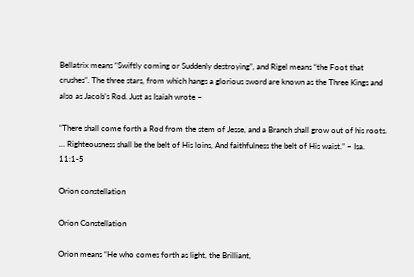Bellatrix means “Swiftly coming or Suddenly destroying”, and Rigel means “the Foot that crushes”. The three stars, from which hangs a glorious sword are known as the Three Kings and also as Jacob’s Rod. Just as Isaiah wrote –

“There shall come forth a Rod from the stem of Jesse, and a Branch shall grow out of his roots. … Righteousness shall be the belt of His loins, And faithfulness the belt of His waist.” – Isa. 11:1-5

Orion constellation

Orion Constellation

Orion means “He who comes forth as light, the Brilliant,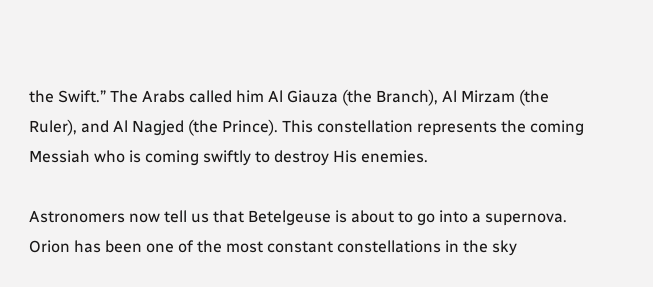the Swift.” The Arabs called him Al Giauza (the Branch), Al Mirzam (the Ruler), and Al Nagjed (the Prince). This constellation represents the coming Messiah who is coming swiftly to destroy His enemies.

Astronomers now tell us that Betelgeuse is about to go into a supernova. Orion has been one of the most constant constellations in the sky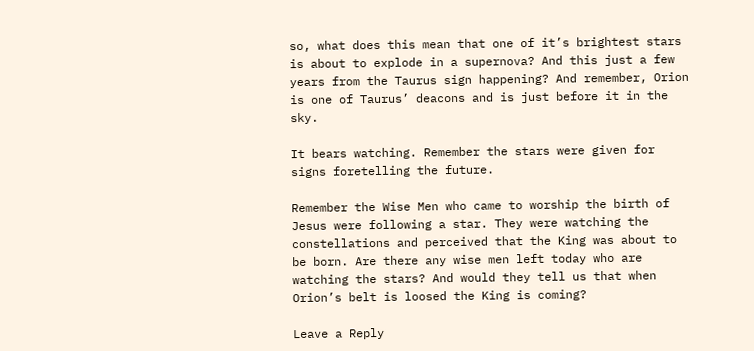so, what does this mean that one of it’s brightest stars is about to explode in a supernova? And this just a few years from the Taurus sign happening? And remember, Orion is one of Taurus’ deacons and is just before it in the sky.

It bears watching. Remember the stars were given for signs foretelling the future.

Remember the Wise Men who came to worship the birth of Jesus were following a star. They were watching the constellations and perceived that the King was about to be born. Are there any wise men left today who are watching the stars? And would they tell us that when Orion’s belt is loosed the King is coming?

Leave a Reply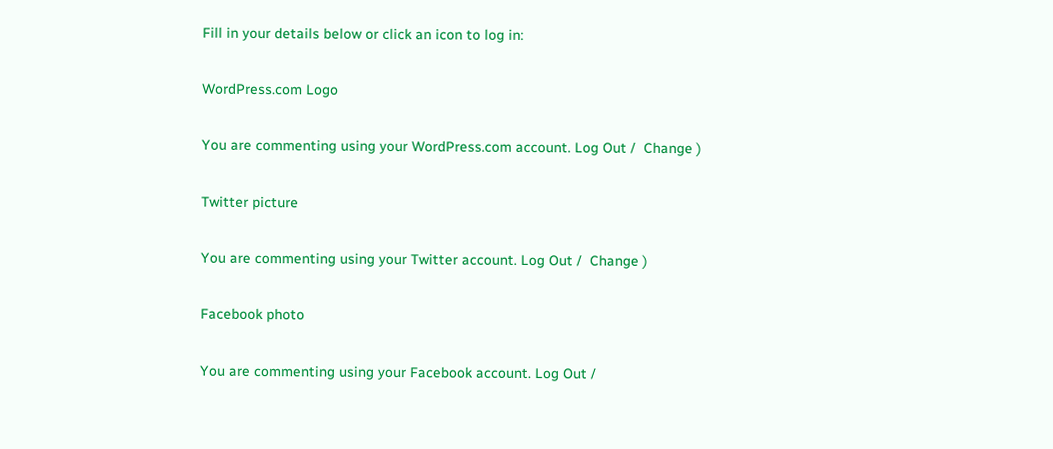Fill in your details below or click an icon to log in:

WordPress.com Logo

You are commenting using your WordPress.com account. Log Out /  Change )

Twitter picture

You are commenting using your Twitter account. Log Out /  Change )

Facebook photo

You are commenting using your Facebook account. Log Out /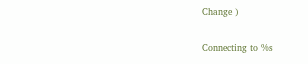Change )

Connecting to %s